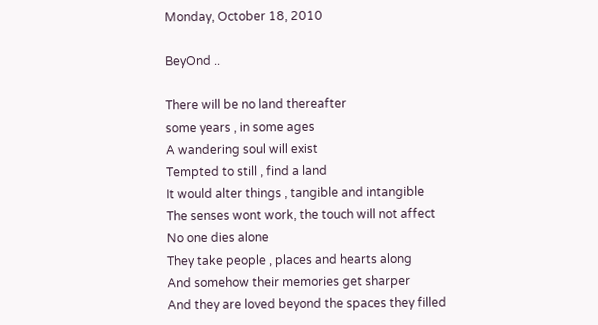Monday, October 18, 2010

BeyOnd ..

There will be no land thereafter
some years , in some ages
A wandering soul will exist
Tempted to still , find a land
It would alter things , tangible and intangible
The senses wont work, the touch will not affect
No one dies alone
They take people , places and hearts along
And somehow their memories get sharper
And they are loved beyond the spaces they filled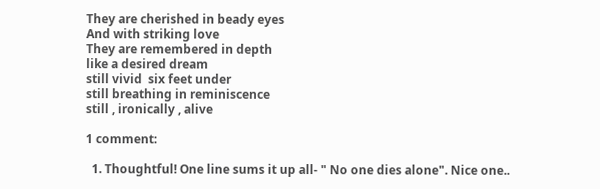They are cherished in beady eyes
And with striking love
They are remembered in depth
like a desired dream
still vivid  six feet under
still breathing in reminiscence
still , ironically , alive

1 comment:

  1. Thoughtful! One line sums it up all- " No one dies alone". Nice one..